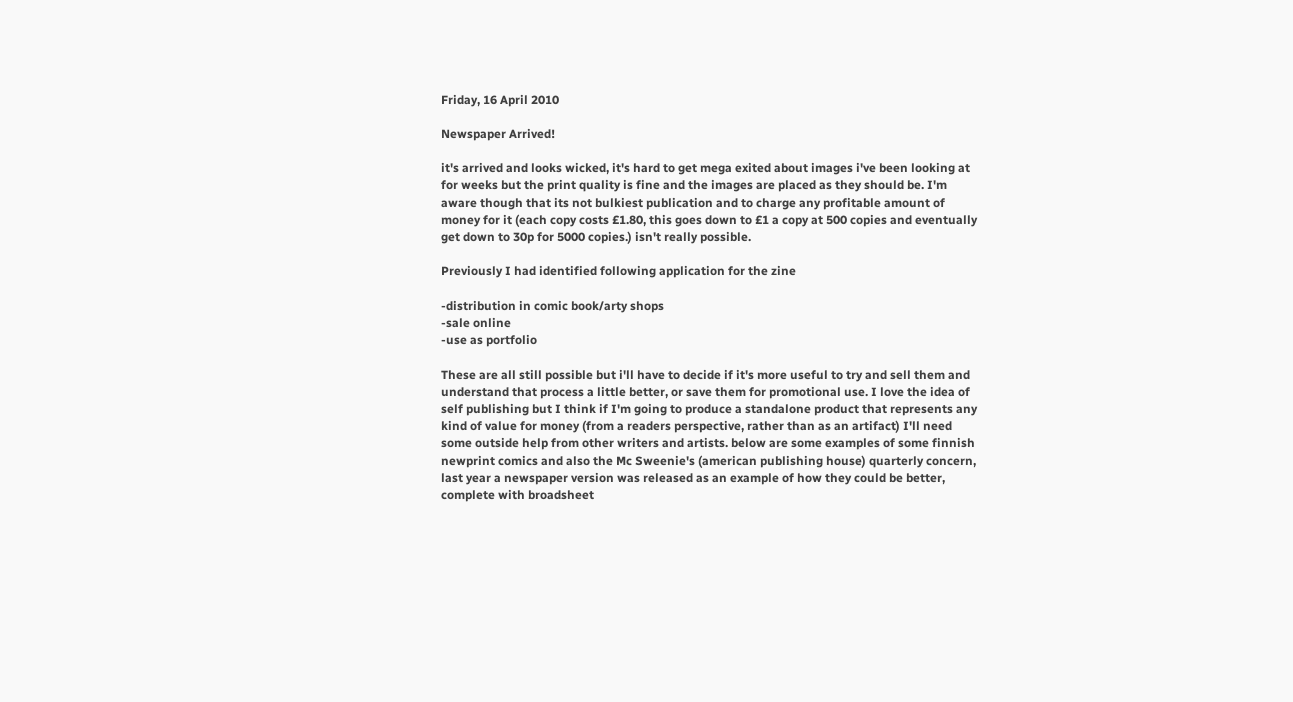Friday, 16 April 2010

Newspaper Arrived!

it's arrived and looks wicked, it's hard to get mega exited about images i've been looking at for weeks but the print quality is fine and the images are placed as they should be. I'm aware though that its not bulkiest publication and to charge any profitable amount of money for it (each copy costs £1.80, this goes down to £1 a copy at 500 copies and eventually get down to 30p for 5000 copies.) isn't really possible.

Previously I had identified following application for the zine

-distribution in comic book/arty shops
-sale online
-use as portfolio

These are all still possible but i'll have to decide if it's more useful to try and sell them and understand that process a little better, or save them for promotional use. I love the idea of self publishing but I think if I'm going to produce a standalone product that represents any kind of value for money (from a readers perspective, rather than as an artifact) I'll need some outside help from other writers and artists. below are some examples of some finnish newprint comics and also the Mc Sweenie's (american publishing house) quarterly concern, last year a newspaper version was released as an example of how they could be better, complete with broadsheet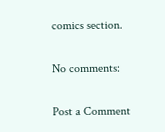comics section.

No comments:

Post a Comment